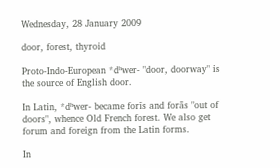Wednesday, 28 January 2009

door, forest, thyroid

Proto-Indo-European *dʰwer- "door, doorway" is the source of English door.

In Latin, *dʰwer- became forīs and forās "out of doors", whence Old French forest. We also get forum and foreign from the Latin forms.

In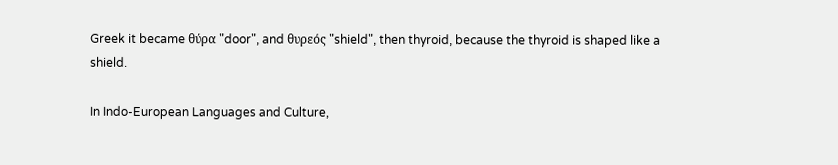Greek it became θύρα "door", and θυρεός "shield", then thyroid, because the thyroid is shaped like a shield.

In Indo-European Languages and Culture,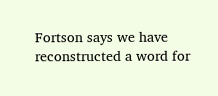Fortson says we have reconstructed a word for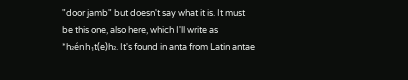"door jamb" but doesn't say what it is. It must be this one, also here, which I'll write as *h₂énh₁t(e)h₂. It's found in anta from Latin antae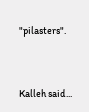"pilasters".


Kalleh said...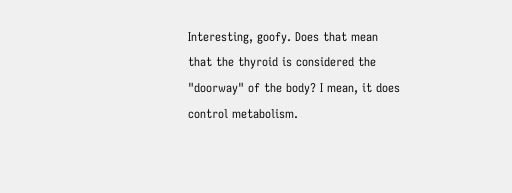Interesting, goofy. Does that mean that the thyroid is considered the "doorway" of the body? I mean, it does control metabolism.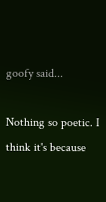goofy said...

Nothing so poetic. I think it's because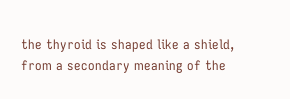the thyroid is shaped like a shield, from a secondary meaning of the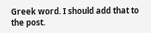Greek word. I should add that to the post.